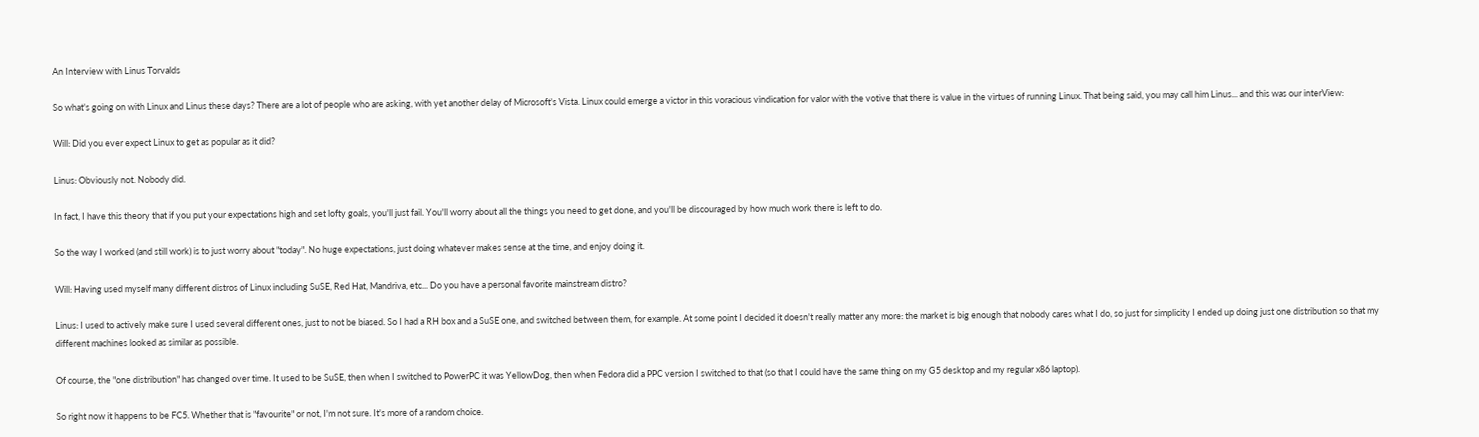An Interview with Linus Torvalds

So what's going on with Linux and Linus these days? There are a lot of people who are asking, with yet another delay of Microsoft's Vista. Linux could emerge a victor in this voracious vindication for valor with the votive that there is value in the virtues of running Linux. That being said, you may call him Linus... and this was our interView:

Will: Did you ever expect Linux to get as popular as it did?

Linus: Obviously not. Nobody did.

In fact, I have this theory that if you put your expectations high and set lofty goals, you'll just fail. You'll worry about all the things you need to get done, and you'll be discouraged by how much work there is left to do.

So the way I worked (and still work) is to just worry about "today". No huge expectations, just doing whatever makes sense at the time, and enjoy doing it.

Will: Having used myself many different distros of Linux including SuSE, Red Hat, Mandriva, etc... Do you have a personal favorite mainstream distro?

Linus: I used to actively make sure I used several different ones, just to not be biased. So I had a RH box and a SuSE one, and switched between them, for example. At some point I decided it doesn't really matter any more: the market is big enough that nobody cares what I do, so just for simplicity I ended up doing just one distribution so that my different machines looked as similar as possible.

Of course, the "one distribution" has changed over time. It used to be SuSE, then when I switched to PowerPC it was YellowDog, then when Fedora did a PPC version I switched to that (so that I could have the same thing on my G5 desktop and my regular x86 laptop).

So right now it happens to be FC5. Whether that is "favourite" or not, I'm not sure. It's more of a random choice.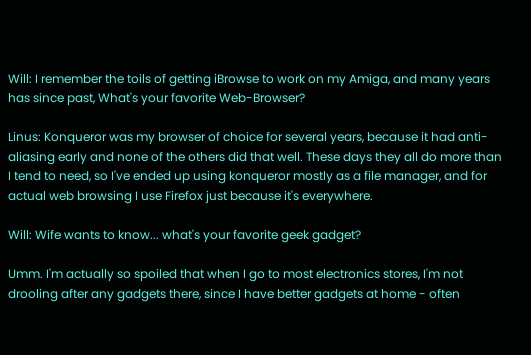Will: I remember the toils of getting iBrowse to work on my Amiga, and many years has since past, What's your favorite Web-Browser?

Linus: Konqueror was my browser of choice for several years, because it had anti-aliasing early and none of the others did that well. These days they all do more than I tend to need, so I've ended up using konqueror mostly as a file manager, and for actual web browsing I use Firefox just because it's everywhere.

Will: Wife wants to know... what's your favorite geek gadget?

Umm. I'm actually so spoiled that when I go to most electronics stores, I'm not drooling after any gadgets there, since I have better gadgets at home - often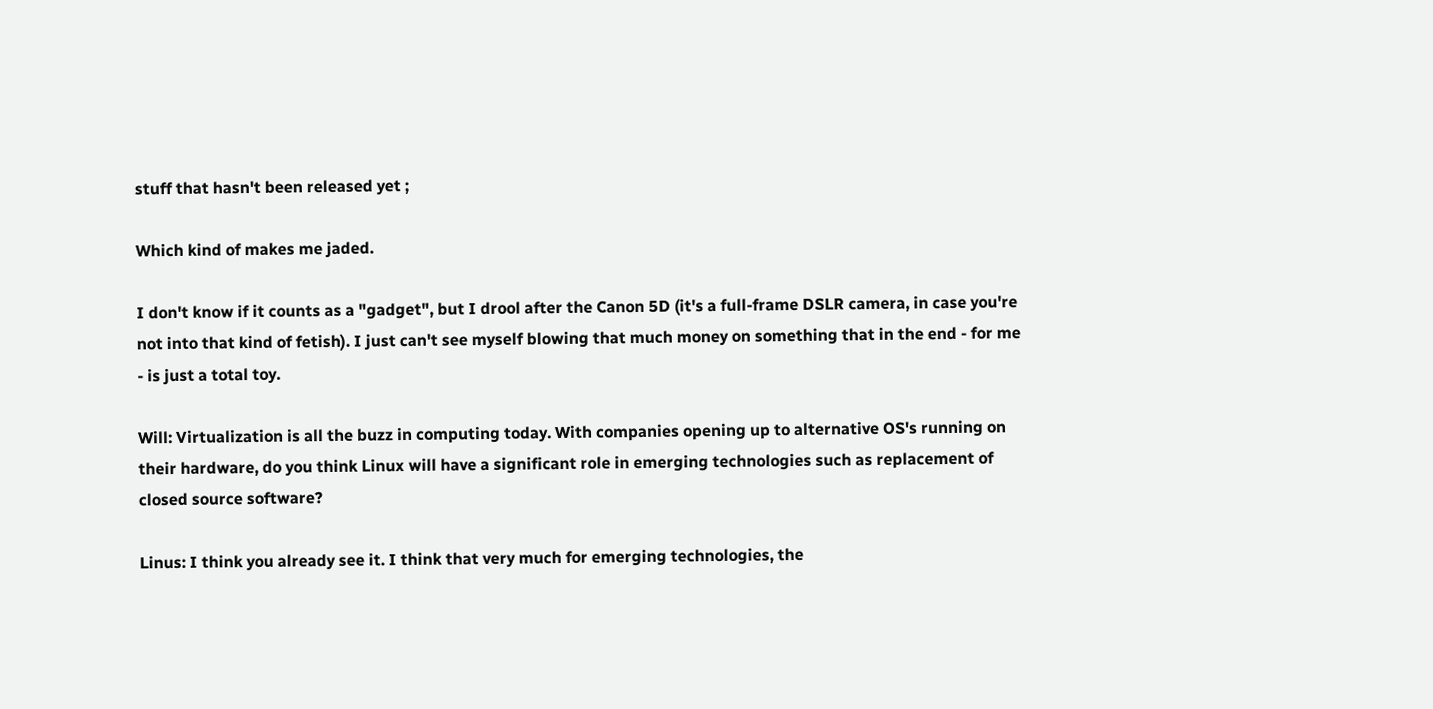stuff that hasn't been released yet ;

Which kind of makes me jaded.

I don't know if it counts as a "gadget", but I drool after the Canon 5D (it's a full-frame DSLR camera, in case you're not into that kind of fetish). I just can't see myself blowing that much money on something that in the end - for me - is just a total toy.

Will: Virtualization is all the buzz in computing today. With companies opening up to alternative OS's running on their hardware, do you think Linux will have a significant role in emerging technologies such as replacement of closed source software?

Linus: I think you already see it. I think that very much for emerging technologies, the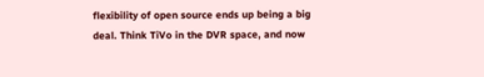flexibility of open source ends up being a big deal. Think TiVo in the DVR space, and now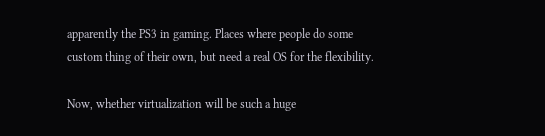apparently the PS3 in gaming. Places where people do some custom thing of their own, but need a real OS for the flexibility.

Now, whether virtualization will be such a huge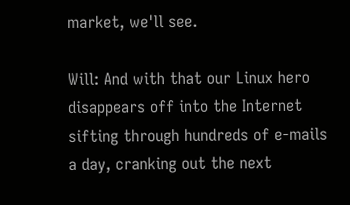market, we'll see.

Will: And with that our Linux hero disappears off into the Internet sifting through hundreds of e-mails a day, cranking out the next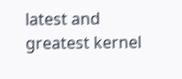latest and greatest kernel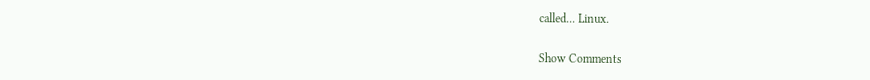called... Linux.

Show Comments